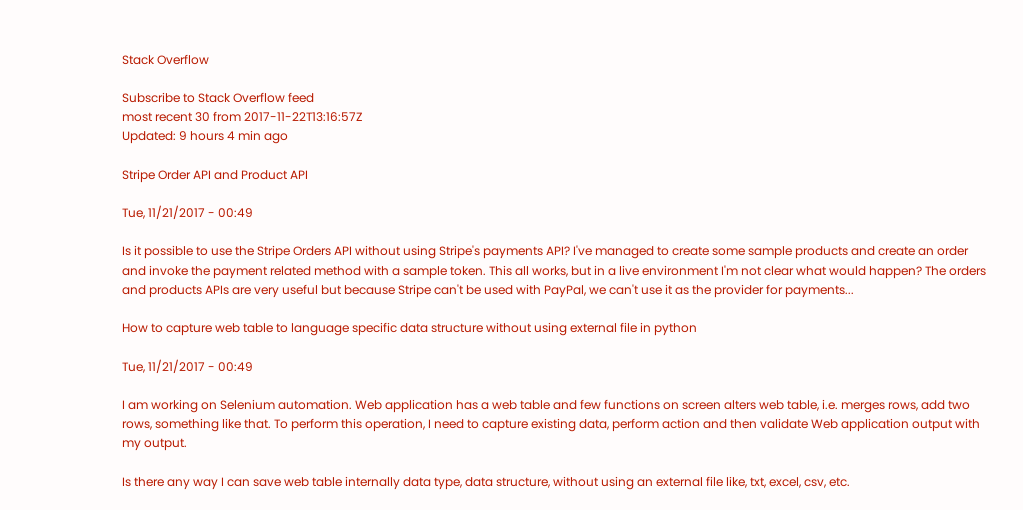Stack Overflow

Subscribe to Stack Overflow feed
most recent 30 from 2017-11-22T13:16:57Z
Updated: 9 hours 4 min ago

Stripe Order API and Product API

Tue, 11/21/2017 - 00:49

Is it possible to use the Stripe Orders API without using Stripe's payments API? I've managed to create some sample products and create an order and invoke the payment related method with a sample token. This all works, but in a live environment I'm not clear what would happen? The orders and products APIs are very useful but because Stripe can't be used with PayPal, we can't use it as the provider for payments...

How to capture web table to language specific data structure without using external file in python

Tue, 11/21/2017 - 00:49

I am working on Selenium automation. Web application has a web table and few functions on screen alters web table, i.e. merges rows, add two rows, something like that. To perform this operation, I need to capture existing data, perform action and then validate Web application output with my output.

Is there any way I can save web table internally data type, data structure, without using an external file like, txt, excel, csv, etc.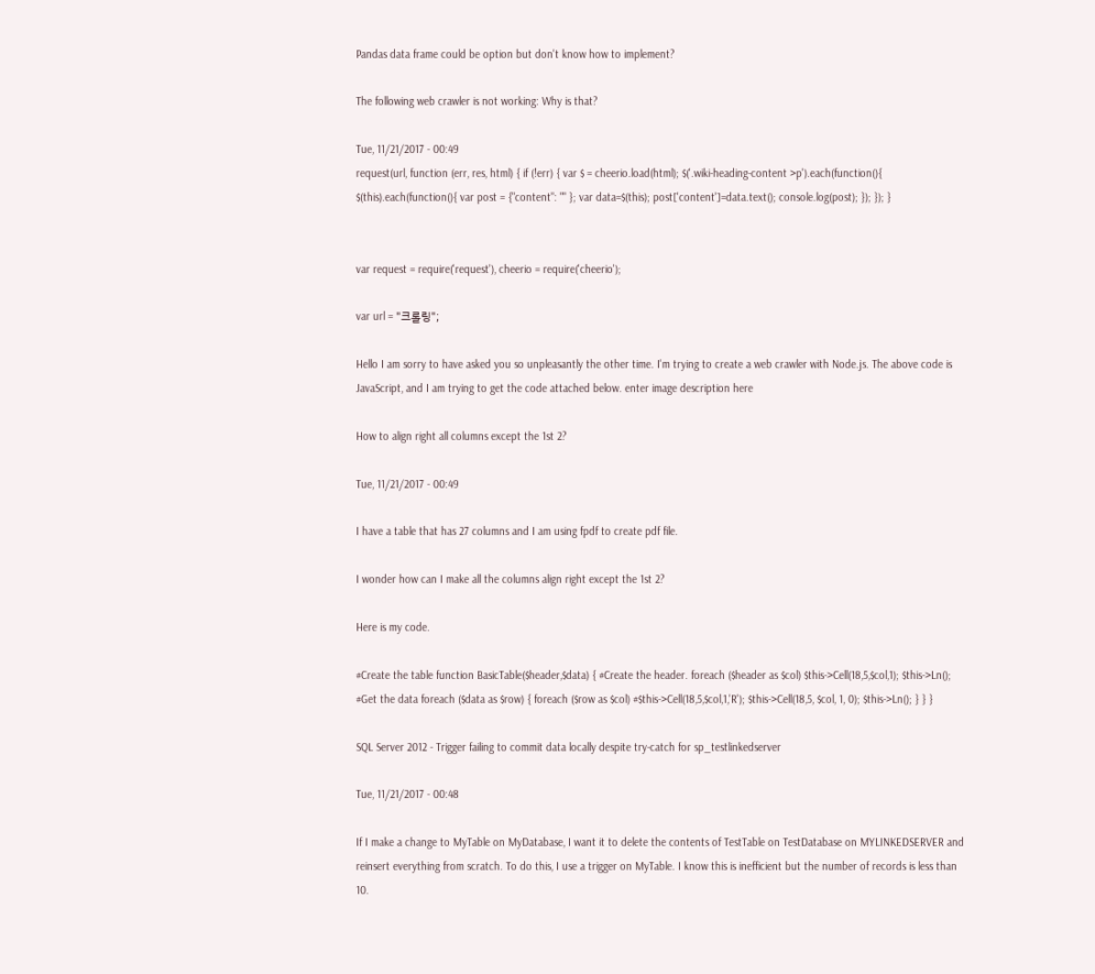Pandas data frame could be option but don't know how to implement?

The following web crawler is not working: Why is that?

Tue, 11/21/2017 - 00:49
request(url, function (err, res, html) { if (!err) { var $ = cheerio.load(html); $('.wiki-heading-content >p').each(function(){ $(this).each(function(){ var post = {"content": "" }; var data=$(this); post['content']=data.text(); console.log(post); }); }); }


var request = require('request'), cheerio = require('cheerio');

var url = "크롤링";

Hello I am sorry to have asked you so unpleasantly the other time. I'm trying to create a web crawler with Node.js. The above code is JavaScript, and I am trying to get the code attached below. enter image description here

How to align right all columns except the 1st 2?

Tue, 11/21/2017 - 00:49

I have a table that has 27 columns and I am using fpdf to create pdf file.

I wonder how can I make all the columns align right except the 1st 2?

Here is my code.

#Create the table function BasicTable($header,$data) { #Create the header. foreach ($header as $col) $this->Cell(18,5,$col,1); $this->Ln(); #Get the data foreach ($data as $row) { foreach ($row as $col) #$this->Cell(18,5,$col,1,'R'); $this->Cell(18,5, $col, 1, 0); $this->Ln(); } } }

SQL Server 2012 - Trigger failing to commit data locally despite try-catch for sp_testlinkedserver

Tue, 11/21/2017 - 00:48

If I make a change to MyTable on MyDatabase, I want it to delete the contents of TestTable on TestDatabase on MYLINKEDSERVER and reinsert everything from scratch. To do this, I use a trigger on MyTable. I know this is inefficient but the number of records is less than 10.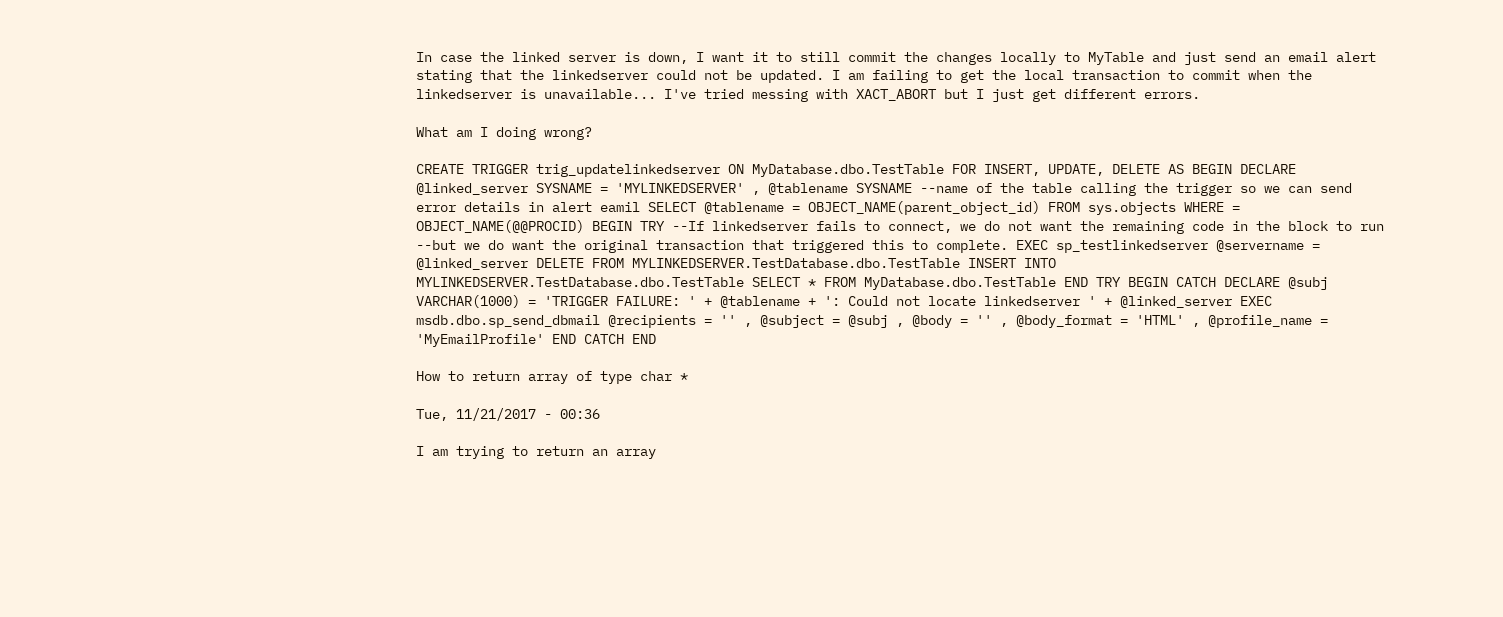In case the linked server is down, I want it to still commit the changes locally to MyTable and just send an email alert stating that the linkedserver could not be updated. I am failing to get the local transaction to commit when the linkedserver is unavailable... I've tried messing with XACT_ABORT but I just get different errors.

What am I doing wrong?

CREATE TRIGGER trig_updatelinkedserver ON MyDatabase.dbo.TestTable FOR INSERT, UPDATE, DELETE AS BEGIN DECLARE @linked_server SYSNAME = 'MYLINKEDSERVER' , @tablename SYSNAME --name of the table calling the trigger so we can send error details in alert eamil SELECT @tablename = OBJECT_NAME(parent_object_id) FROM sys.objects WHERE = OBJECT_NAME(@@PROCID) BEGIN TRY --If linkedserver fails to connect, we do not want the remaining code in the block to run --but we do want the original transaction that triggered this to complete. EXEC sp_testlinkedserver @servername = @linked_server DELETE FROM MYLINKEDSERVER.TestDatabase.dbo.TestTable INSERT INTO MYLINKEDSERVER.TestDatabase.dbo.TestTable SELECT * FROM MyDatabase.dbo.TestTable END TRY BEGIN CATCH DECLARE @subj VARCHAR(1000) = 'TRIGGER FAILURE: ' + @tablename + ': Could not locate linkedserver ' + @linked_server EXEC msdb.dbo.sp_send_dbmail @recipients = '' , @subject = @subj , @body = '' , @body_format = 'HTML' , @profile_name = 'MyEmailProfile' END CATCH END

How to return array of type char *

Tue, 11/21/2017 - 00:36

I am trying to return an array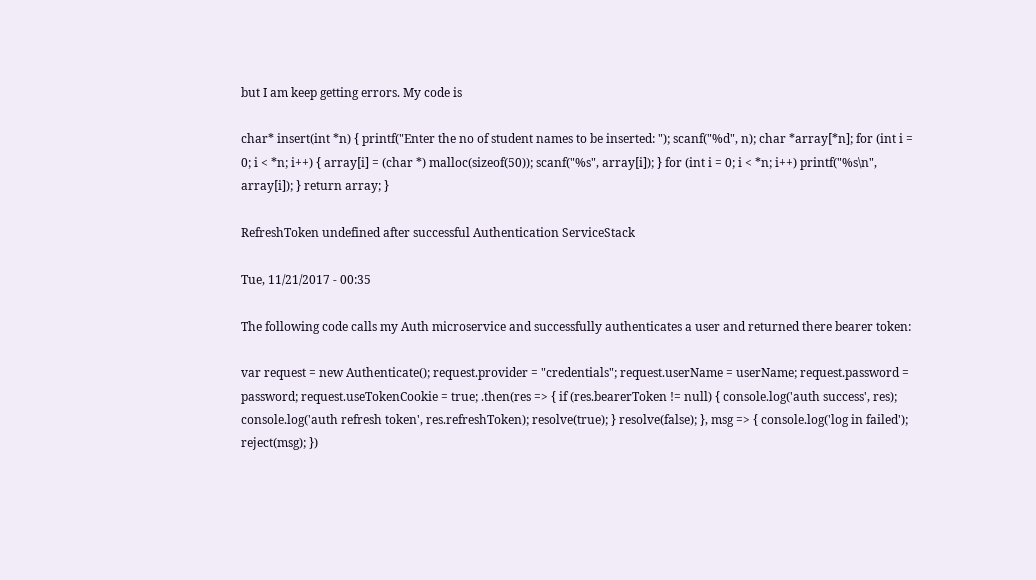but I am keep getting errors. My code is

char* insert(int *n) { printf("Enter the no of student names to be inserted: "); scanf("%d", n); char *array[*n]; for (int i = 0; i < *n; i++) { array[i] = (char *) malloc(sizeof(50)); scanf("%s", array[i]); } for (int i = 0; i < *n; i++) printf("%s\n", array[i]); } return array; }

RefreshToken undefined after successful Authentication ServiceStack

Tue, 11/21/2017 - 00:35

The following code calls my Auth microservice and successfully authenticates a user and returned there bearer token:

var request = new Authenticate(); request.provider = "credentials"; request.userName = userName; request.password = password; request.useTokenCookie = true; .then(res => { if (res.bearerToken != null) { console.log('auth success', res); console.log('auth refresh token', res.refreshToken); resolve(true); } resolve(false); }, msg => { console.log('log in failed'); reject(msg); })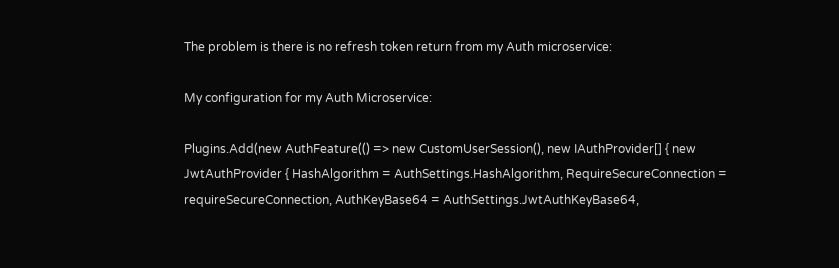The problem is there is no refresh token return from my Auth microservice:

My configuration for my Auth Microservice:

Plugins.Add(new AuthFeature(() => new CustomUserSession(), new IAuthProvider[] { new JwtAuthProvider { HashAlgorithm = AuthSettings.HashAlgorithm, RequireSecureConnection = requireSecureConnection, AuthKeyBase64 = AuthSettings.JwtAuthKeyBase64,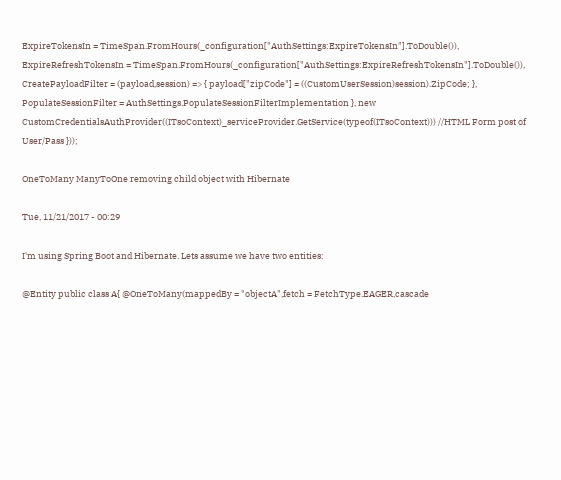ExpireTokensIn = TimeSpan.FromHours(_configuration["AuthSettings:ExpireTokensIn"].ToDouble()), ExpireRefreshTokensIn = TimeSpan.FromHours(_configuration["AuthSettings:ExpireRefreshTokensIn"].ToDouble()), CreatePayloadFilter = (payload,session) => { payload["zipCode"] = ((CustomUserSession)session).ZipCode; }, PopulateSessionFilter = AuthSettings.PopulateSessionFilterImplementation }, new CustomCredentialsAuthProvider((ITsoContext)_serviceProvider.GetService(typeof(ITsoContext))) //HTML Form post of User/Pass }));

OneToMany ManyToOne removing child object with Hibernate

Tue, 11/21/2017 - 00:29

I'm using Spring Boot and Hibernate. Lets assume we have two entities:

@Entity public class A{ @OneToMany(mappedBy = "objectA",fetch = FetchType.EAGER,cascade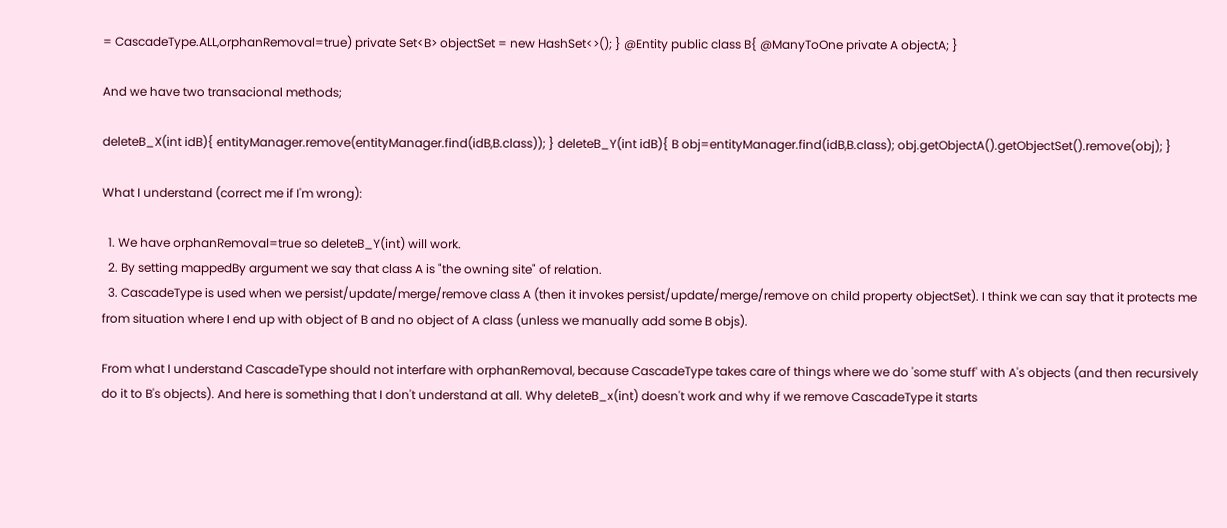= CascadeType.ALL,orphanRemoval=true) private Set<B> objectSet = new HashSet<>(); } @Entity public class B{ @ManyToOne private A objectA; }

And we have two transacional methods;

deleteB_X(int idB){ entityManager.remove(entityManager.find(idB,B.class)); } deleteB_Y(int idB){ B obj=entityManager.find(idB,B.class); obj.getObjectA().getObjectSet().remove(obj); }

What I understand (correct me if I'm wrong):

  1. We have orphanRemoval=true so deleteB_Y(int) will work.
  2. By setting mappedBy argument we say that class A is "the owning site" of relation.
  3. CascadeType is used when we persist/update/merge/remove class A (then it invokes persist/update/merge/remove on child property objectSet). I think we can say that it protects me from situation where I end up with object of B and no object of A class (unless we manually add some B objs).

From what I understand CascadeType should not interfare with orphanRemoval, because CascadeType takes care of things where we do 'some stuff' with A's objects (and then recursively do it to B's objects). And here is something that I don't understand at all. Why deleteB_x(int) doesn't work and why if we remove CascadeType it starts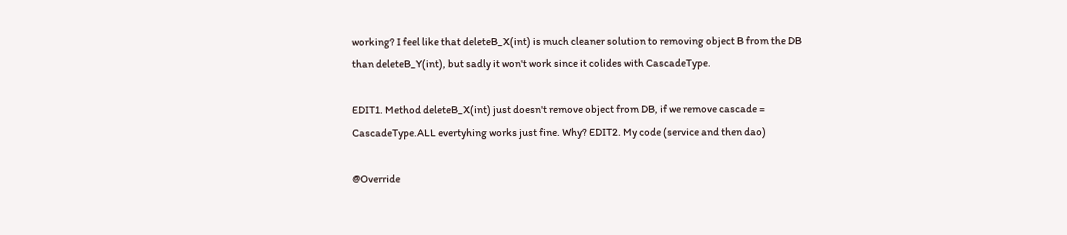working? I feel like that deleteB_X(int) is much cleaner solution to removing object B from the DB than deleteB_Y(int), but sadly it won't work since it colides with CascadeType.

EDIT1. Method deleteB_X(int) just doesn't remove object from DB, if we remove cascade = CascadeType.ALL evertyhing works just fine. Why? EDIT2. My code (service and then dao)

@Override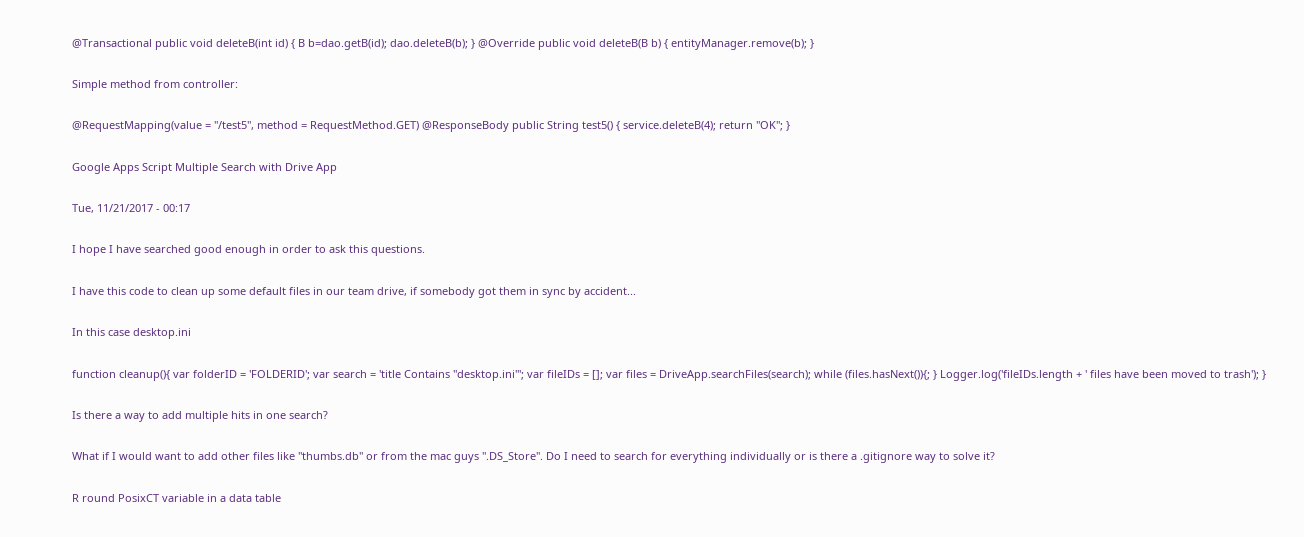@Transactional public void deleteB(int id) { B b=dao.getB(id); dao.deleteB(b); } @Override public void deleteB(B b) { entityManager.remove(b); }

Simple method from controller:

@RequestMapping(value = "/test5", method = RequestMethod.GET) @ResponseBody public String test5() { service.deleteB(4); return "OK"; }

Google Apps Script Multiple Search with Drive App

Tue, 11/21/2017 - 00:17

I hope I have searched good enough in order to ask this questions.

I have this code to clean up some default files in our team drive, if somebody got them in sync by accident...

In this case desktop.ini

function cleanup(){ var folderID = 'FOLDERID'; var search = 'title Contains "desktop.ini"'; var fileIDs = []; var files = DriveApp.searchFiles(search); while (files.hasNext()){; } Logger.log('fileIDs.length + ' files have been moved to trash'); }

Is there a way to add multiple hits in one search?

What if I would want to add other files like "thumbs.db" or from the mac guys ".DS_Store". Do I need to search for everything individually or is there a .gitignore way to solve it?

R round PosixCT variable in a data table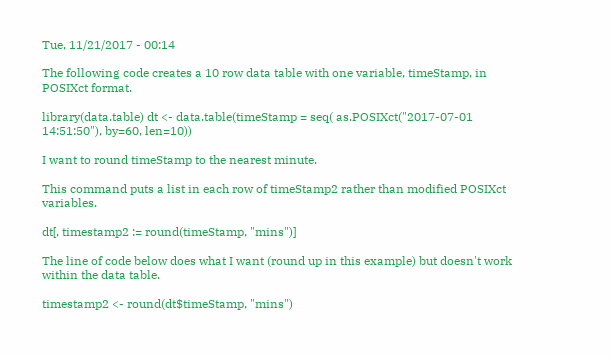Tue, 11/21/2017 - 00:14

The following code creates a 10 row data table with one variable, timeStamp, in POSIXct format.

library(data.table) dt <- data.table(timeStamp = seq( as.POSIXct("2017-07-01 14:51:50"), by=60, len=10))

I want to round timeStamp to the nearest minute.

This command puts a list in each row of timeStamp2 rather than modified POSIXct variables.

dt[, timestamp2 := round(timeStamp, "mins")]

The line of code below does what I want (round up in this example) but doesn't work within the data table.

timestamp2 <- round(dt$timeStamp, "mins")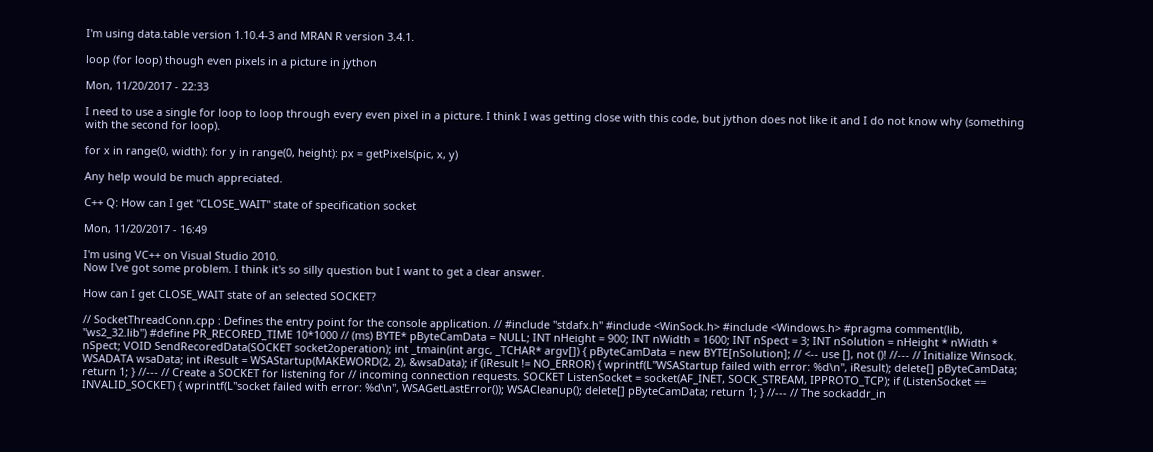I'm using data.table version 1.10.4-3 and MRAN R version 3.4.1.

loop (for loop) though even pixels in a picture in jython

Mon, 11/20/2017 - 22:33

I need to use a single for loop to loop through every even pixel in a picture. I think I was getting close with this code, but jython does not like it and I do not know why (something with the second for loop).

for x in range(0, width): for y in range(0, height): px = getPixels(pic, x, y)

Any help would be much appreciated.

C++ Q: How can I get "CLOSE_WAIT" state of specification socket

Mon, 11/20/2017 - 16:49

I'm using VC++ on Visual Studio 2010.
Now I've got some problem. I think it's so silly question but I want to get a clear answer.

How can I get CLOSE_WAIT state of an selected SOCKET?

// SocketThreadConn.cpp : Defines the entry point for the console application. // #include "stdafx.h" #include <WinSock.h> #include <Windows.h> #pragma comment(lib, "ws2_32.lib") #define PR_RECORED_TIME 10*1000 // (ms) BYTE* pByteCamData = NULL; INT nHeight = 900; INT nWidth = 1600; INT nSpect = 3; INT nSolution = nHeight * nWidth * nSpect; VOID SendRecoredData(SOCKET socket2operation); int _tmain(int argc, _TCHAR* argv[]) { pByteCamData = new BYTE[nSolution]; // <-- use [], not ()! //--- // Initialize Winsock. WSADATA wsaData; int iResult = WSAStartup(MAKEWORD(2, 2), &wsaData); if (iResult != NO_ERROR) { wprintf(L"WSAStartup failed with error: %d\n", iResult); delete[] pByteCamData; return 1; } //--- // Create a SOCKET for listening for // incoming connection requests. SOCKET ListenSocket = socket(AF_INET, SOCK_STREAM, IPPROTO_TCP); if (ListenSocket == INVALID_SOCKET) { wprintf(L"socket failed with error: %d\n", WSAGetLastError()); WSACleanup(); delete[] pByteCamData; return 1; } //--- // The sockaddr_in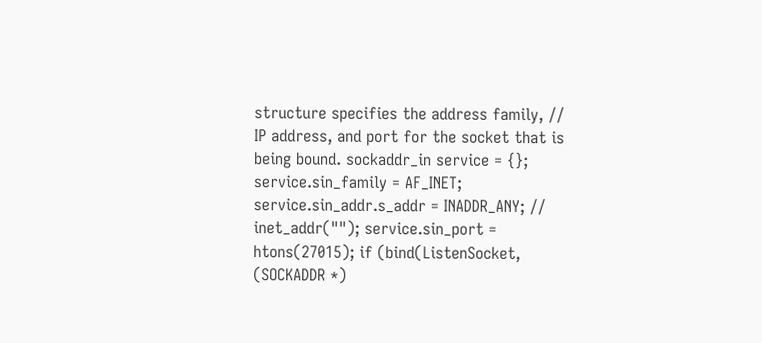structure specifies the address family, // IP address, and port for the socket that is being bound. sockaddr_in service = {}; service.sin_family = AF_INET; service.sin_addr.s_addr = INADDR_ANY; // inet_addr(""); service.sin_port = htons(27015); if (bind(ListenSocket, (SOCKADDR *)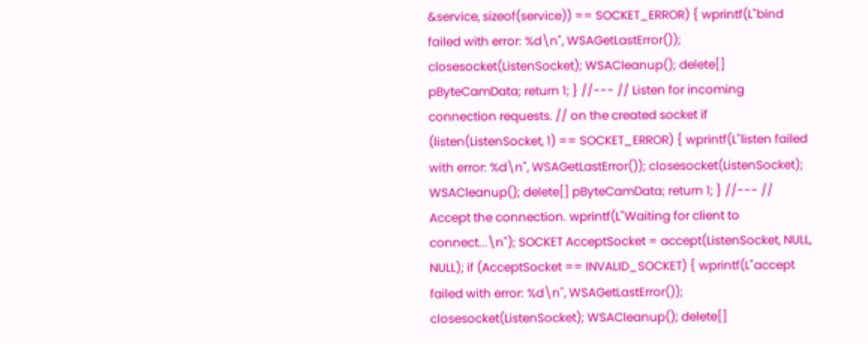&service, sizeof(service)) == SOCKET_ERROR) { wprintf(L"bind failed with error: %d\n", WSAGetLastError()); closesocket(ListenSocket); WSACleanup(); delete[] pByteCamData; return 1; } //--- // Listen for incoming connection requests. // on the created socket if (listen(ListenSocket, 1) == SOCKET_ERROR) { wprintf(L"listen failed with error: %d\n", WSAGetLastError()); closesocket(ListenSocket); WSACleanup(); delete[] pByteCamData; return 1; } //--- // Accept the connection. wprintf(L"Waiting for client to connect...\n"); SOCKET AcceptSocket = accept(ListenSocket, NULL, NULL); if (AcceptSocket == INVALID_SOCKET) { wprintf(L"accept failed with error: %d\n", WSAGetLastError()); closesocket(ListenSocket); WSACleanup(); delete[]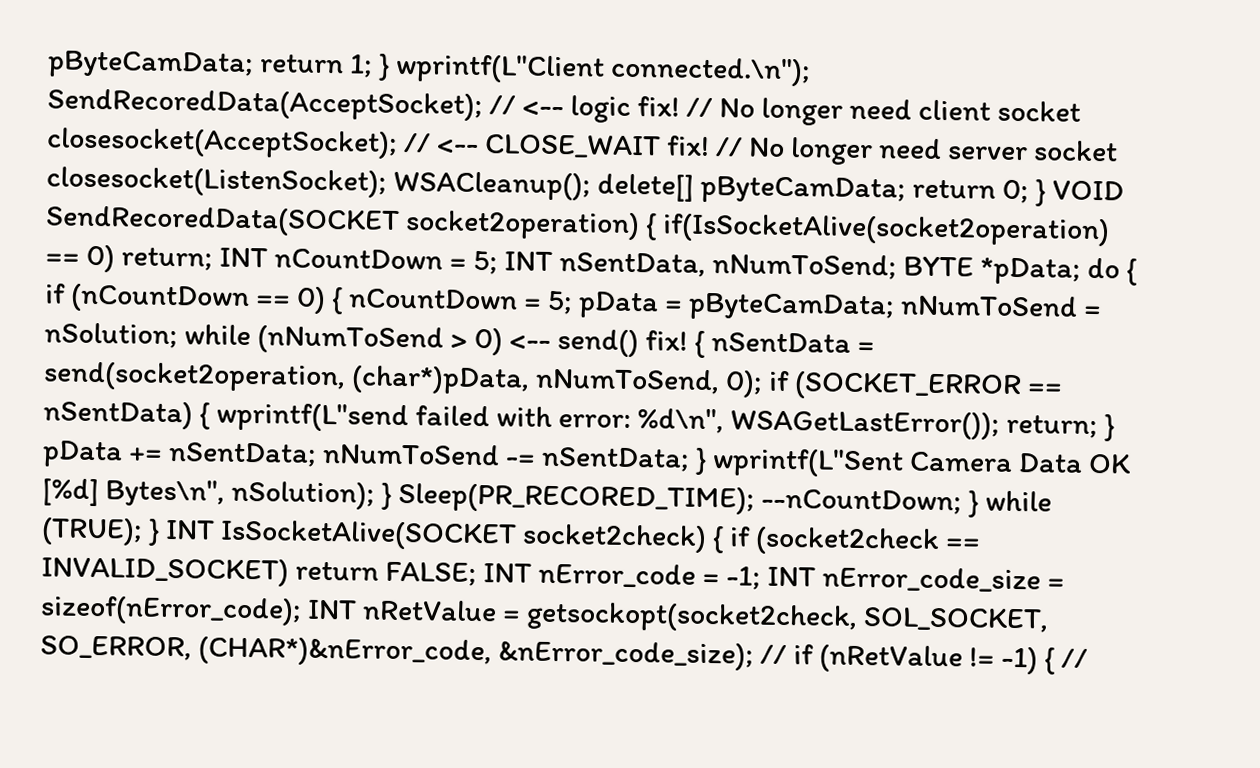pByteCamData; return 1; } wprintf(L"Client connected.\n"); SendRecoredData(AcceptSocket); // <-- logic fix! // No longer need client socket closesocket(AcceptSocket); // <-- CLOSE_WAIT fix! // No longer need server socket closesocket(ListenSocket); WSACleanup(); delete[] pByteCamData; return 0; } VOID SendRecoredData(SOCKET socket2operation) { if(IsSocketAlive(socket2operation) == 0) return; INT nCountDown = 5; INT nSentData, nNumToSend; BYTE *pData; do { if (nCountDown == 0) { nCountDown = 5; pData = pByteCamData; nNumToSend = nSolution; while (nNumToSend > 0) <-- send() fix! { nSentData = send(socket2operation, (char*)pData, nNumToSend, 0); if (SOCKET_ERROR == nSentData) { wprintf(L"send failed with error: %d\n", WSAGetLastError()); return; } pData += nSentData; nNumToSend -= nSentData; } wprintf(L"Sent Camera Data OK [%d] Bytes\n", nSolution); } Sleep(PR_RECORED_TIME); --nCountDown; } while (TRUE); } INT IsSocketAlive(SOCKET socket2check) { if (socket2check == INVALID_SOCKET) return FALSE; INT nError_code = -1; INT nError_code_size = sizeof(nError_code); INT nRetValue = getsockopt(socket2check, SOL_SOCKET, SO_ERROR, (CHAR*)&nError_code, &nError_code_size); // if (nRetValue != -1) { //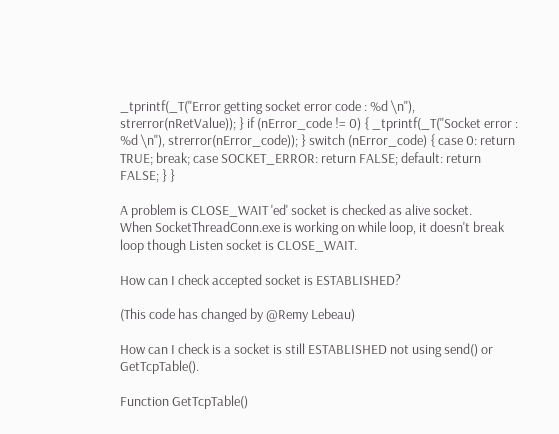_tprintf(_T("Error getting socket error code : %d \n"), strerror(nRetValue)); } if (nError_code != 0) { _tprintf(_T("Socket error : %d \n"), strerror(nError_code)); } switch (nError_code) { case 0: return TRUE; break; case SOCKET_ERROR: return FALSE; default: return FALSE; } }

A problem is CLOSE_WAIT 'ed' socket is checked as alive socket.
When SocketThreadConn.exe is working on while loop, it doesn't break loop though Listen socket is CLOSE_WAIT.

How can I check accepted socket is ESTABLISHED?

(This code has changed by @Remy Lebeau)

How can I check is a socket is still ESTABLISHED not using send() or GetTcpTable().

Function GetTcpTable()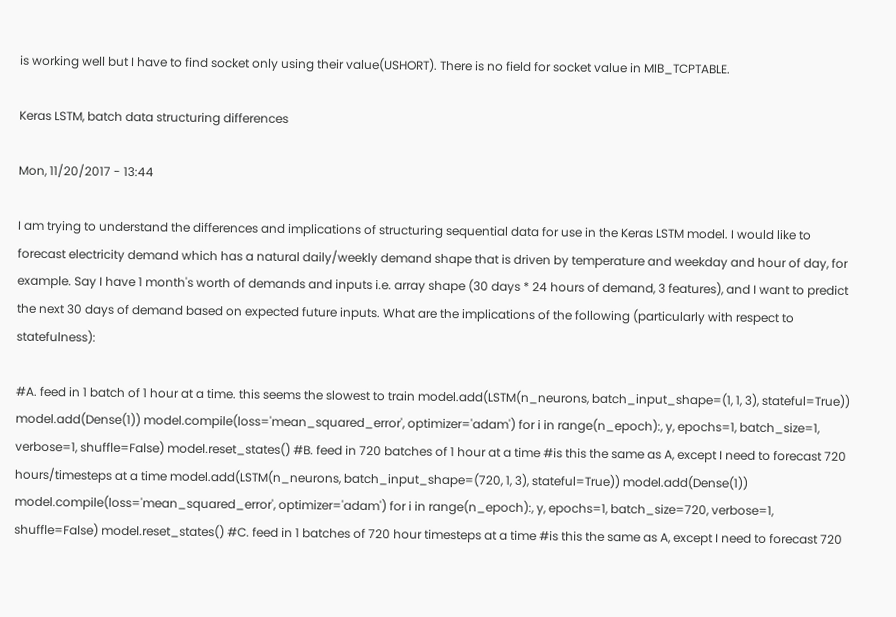is working well but I have to find socket only using their value(USHORT). There is no field for socket value in MIB_TCPTABLE.

Keras LSTM, batch data structuring differences

Mon, 11/20/2017 - 13:44

I am trying to understand the differences and implications of structuring sequential data for use in the Keras LSTM model. I would like to forecast electricity demand which has a natural daily/weekly demand shape that is driven by temperature and weekday and hour of day, for example. Say I have 1 month's worth of demands and inputs i.e. array shape (30 days * 24 hours of demand, 3 features), and I want to predict the next 30 days of demand based on expected future inputs. What are the implications of the following (particularly with respect to statefulness):

#A. feed in 1 batch of 1 hour at a time. this seems the slowest to train model.add(LSTM(n_neurons, batch_input_shape=(1, 1, 3), stateful=True)) model.add(Dense(1)) model.compile(loss='mean_squared_error', optimizer='adam') for i in range(n_epoch):, y, epochs=1, batch_size=1, verbose=1, shuffle=False) model.reset_states() #B. feed in 720 batches of 1 hour at a time #is this the same as A, except I need to forecast 720 hours/timesteps at a time model.add(LSTM(n_neurons, batch_input_shape=(720, 1, 3), stateful=True)) model.add(Dense(1)) model.compile(loss='mean_squared_error', optimizer='adam') for i in range(n_epoch):, y, epochs=1, batch_size=720, verbose=1, shuffle=False) model.reset_states() #C. feed in 1 batches of 720 hour timesteps at a time #is this the same as A, except I need to forecast 720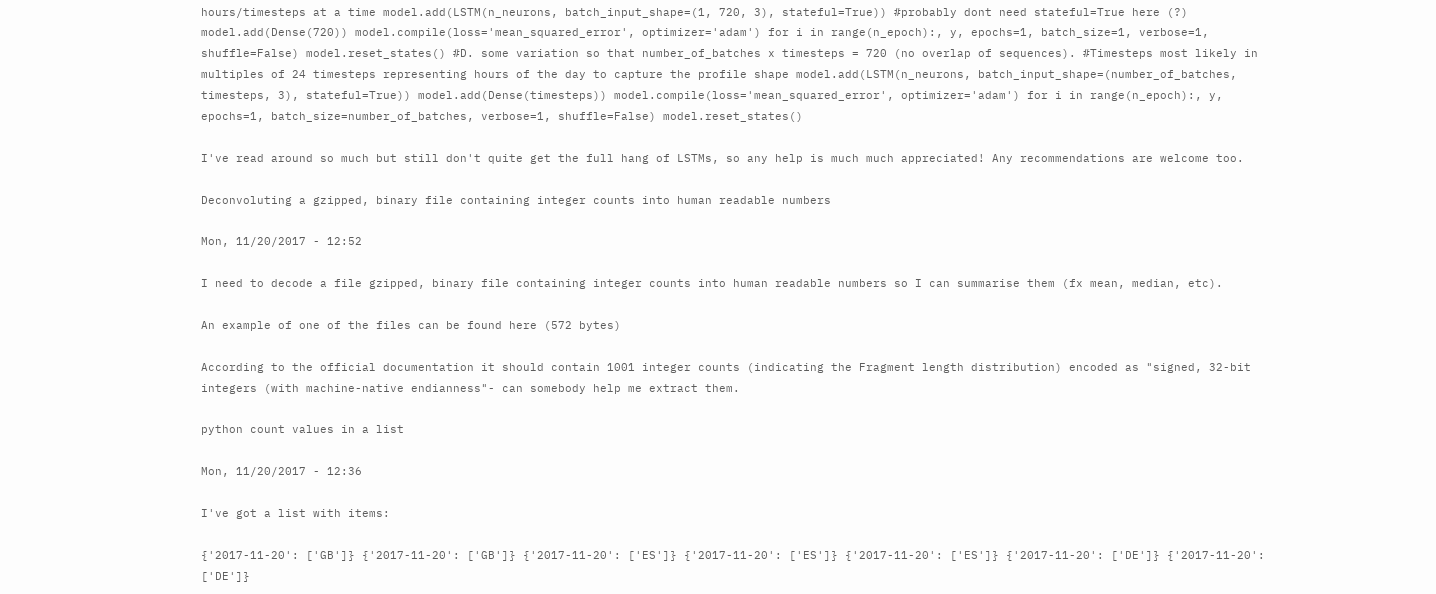hours/timesteps at a time model.add(LSTM(n_neurons, batch_input_shape=(1, 720, 3), stateful=True)) #probably dont need stateful=True here (?) model.add(Dense(720)) model.compile(loss='mean_squared_error', optimizer='adam') for i in range(n_epoch):, y, epochs=1, batch_size=1, verbose=1, shuffle=False) model.reset_states() #D. some variation so that number_of_batches x timesteps = 720 (no overlap of sequences). #Timesteps most likely in multiples of 24 timesteps representing hours of the day to capture the profile shape model.add(LSTM(n_neurons, batch_input_shape=(number_of_batches, timesteps, 3), stateful=True)) model.add(Dense(timesteps)) model.compile(loss='mean_squared_error', optimizer='adam') for i in range(n_epoch):, y, epochs=1, batch_size=number_of_batches, verbose=1, shuffle=False) model.reset_states()

I've read around so much but still don't quite get the full hang of LSTMs, so any help is much much appreciated! Any recommendations are welcome too.

Deconvoluting a gzipped, binary file containing integer counts into human readable numbers

Mon, 11/20/2017 - 12:52

I need to decode a file gzipped, binary file containing integer counts into human readable numbers so I can summarise them (fx mean, median, etc).

An example of one of the files can be found here (572 bytes)

According to the official documentation it should contain 1001 integer counts (indicating the Fragment length distribution) encoded as "signed, 32-bit integers (with machine-native endianness"- can somebody help me extract them.

python count values in a list

Mon, 11/20/2017 - 12:36

I've got a list with items:

{'2017-11-20': ['GB']} {'2017-11-20': ['GB']} {'2017-11-20': ['ES']} {'2017-11-20': ['ES']} {'2017-11-20': ['ES']} {'2017-11-20': ['DE']} {'2017-11-20': ['DE']}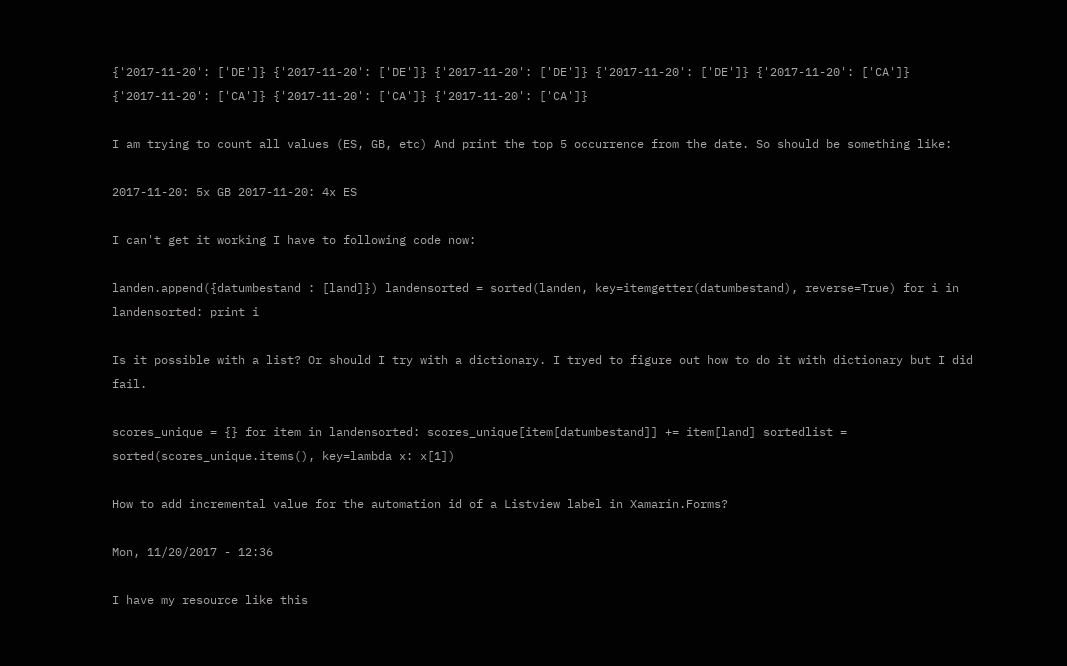{'2017-11-20': ['DE']} {'2017-11-20': ['DE']} {'2017-11-20': ['DE']} {'2017-11-20': ['DE']} {'2017-11-20': ['CA']} {'2017-11-20': ['CA']} {'2017-11-20': ['CA']} {'2017-11-20': ['CA']}

I am trying to count all values (ES, GB, etc) And print the top 5 occurrence from the date. So should be something like:

2017-11-20: 5x GB 2017-11-20: 4x ES

I can't get it working I have to following code now:

landen.append({datumbestand : [land]}) landensorted = sorted(landen, key=itemgetter(datumbestand), reverse=True) for i in landensorted: print i

Is it possible with a list? Or should I try with a dictionary. I tryed to figure out how to do it with dictionary but I did fail.

scores_unique = {} for item in landensorted: scores_unique[item[datumbestand]] += item[land] sortedlist = sorted(scores_unique.items(), key=lambda x: x[1])

How to add incremental value for the automation id of a Listview label in Xamarin.Forms?

Mon, 11/20/2017 - 12:36

I have my resource like this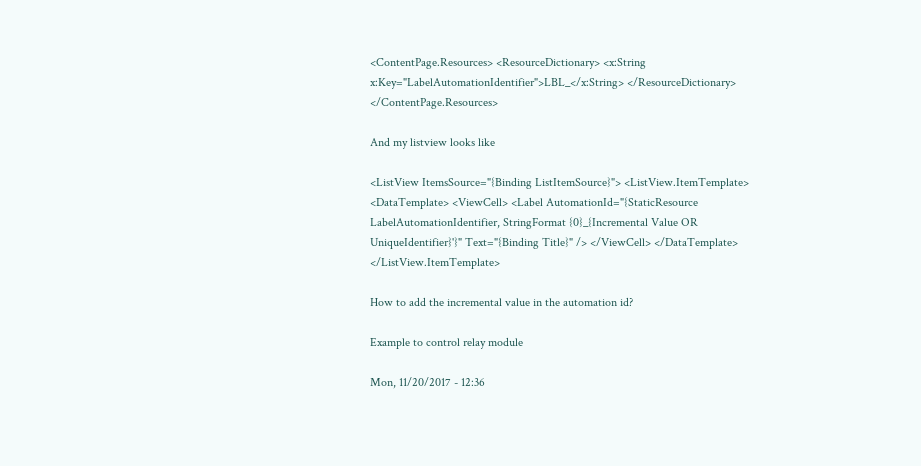<ContentPage.Resources> <ResourceDictionary> <x:String x:Key="LabelAutomationIdentifier">LBL_</x:String> </ResourceDictionary> </ContentPage.Resources>

And my listview looks like

<ListView ItemsSource="{Binding ListItemSource}"> <ListView.ItemTemplate> <DataTemplate> <ViewCell> <Label AutomationId="{StaticResource LabelAutomationIdentifier, StringFormat {0}_{Incremental Value OR UniqueIdentifier}'}" Text="{Binding Title}" /> </ViewCell> </DataTemplate> </ListView.ItemTemplate>

How to add the incremental value in the automation id?

Example to control relay module

Mon, 11/20/2017 - 12:36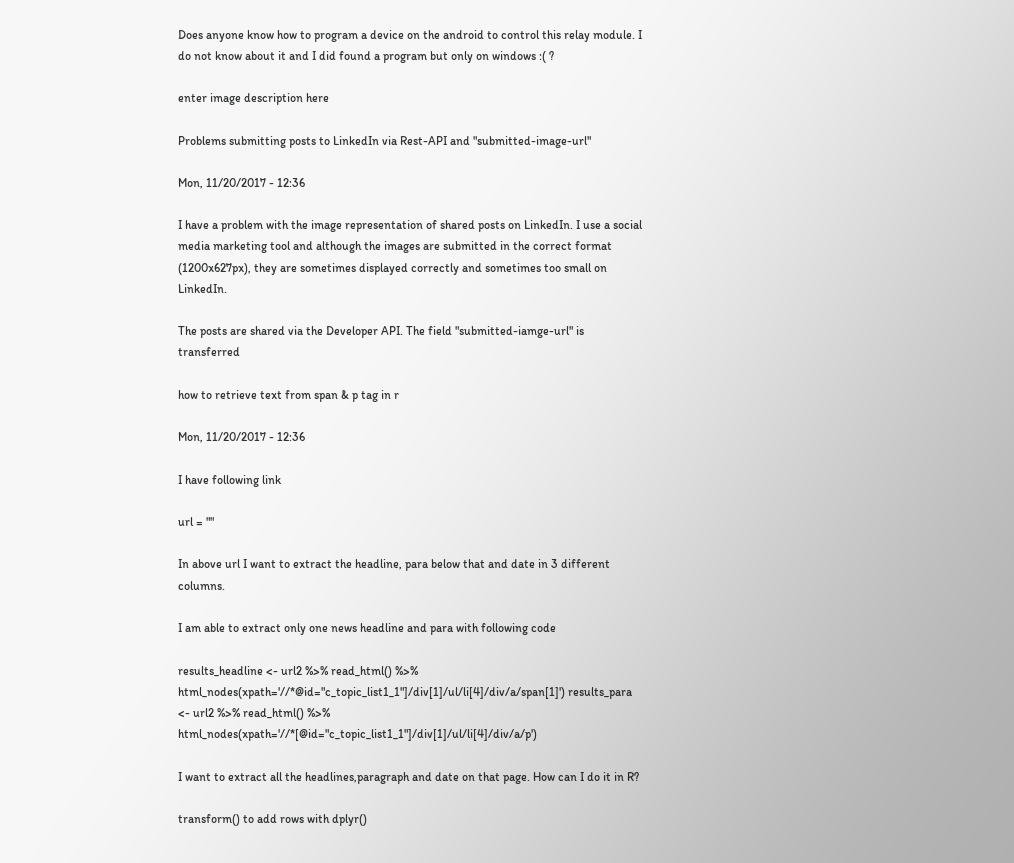Does anyone know how to program a device on the android to control this relay module. I do not know about it and I did found a program but only on windows :( ?

enter image description here

Problems submitting posts to LinkedIn via Rest-API and "submitted-image-url"

Mon, 11/20/2017 - 12:36

I have a problem with the image representation of shared posts on LinkedIn. I use a social media marketing tool and although the images are submitted in the correct format (1200x627px), they are sometimes displayed correctly and sometimes too small on LinkedIn.

The posts are shared via the Developer API. The field "submitted-iamge-url" is transferred

how to retrieve text from span & p tag in r

Mon, 11/20/2017 - 12:36

I have following link

url = ""

In above url I want to extract the headline, para below that and date in 3 different columns.

I am able to extract only one news headline and para with following code

results_headline <- url2 %>% read_html() %>% html_nodes(xpath='//*@id="c_topic_list1_1"]/div[1]/ul/li[4]/div/a/span[1]') results_para <- url2 %>% read_html() %>% html_nodes(xpath='//*[@id="c_topic_list1_1"]/div[1]/ul/li[4]/div/a/p')

I want to extract all the headlines,paragraph and date on that page. How can I do it in R?

transform() to add rows with dplyr()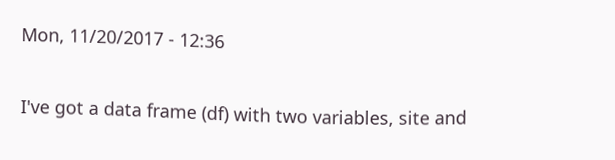Mon, 11/20/2017 - 12:36

I've got a data frame (df) with two variables, site and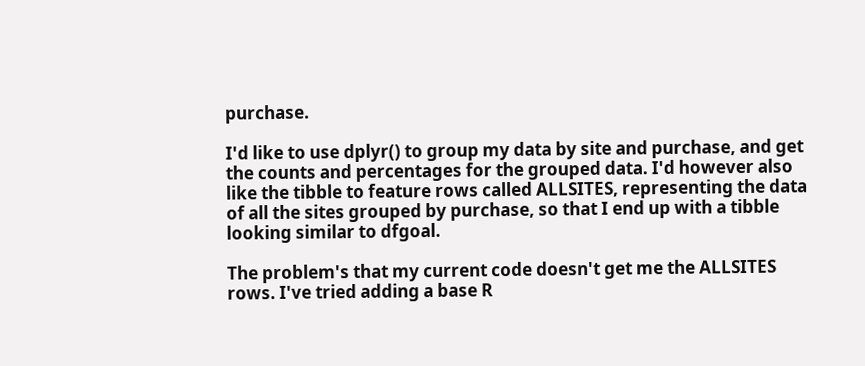purchase.

I'd like to use dplyr() to group my data by site and purchase, and get the counts and percentages for the grouped data. I'd however also like the tibble to feature rows called ALLSITES, representing the data of all the sites grouped by purchase, so that I end up with a tibble looking similar to dfgoal.

The problem's that my current code doesn't get me the ALLSITES rows. I've tried adding a base R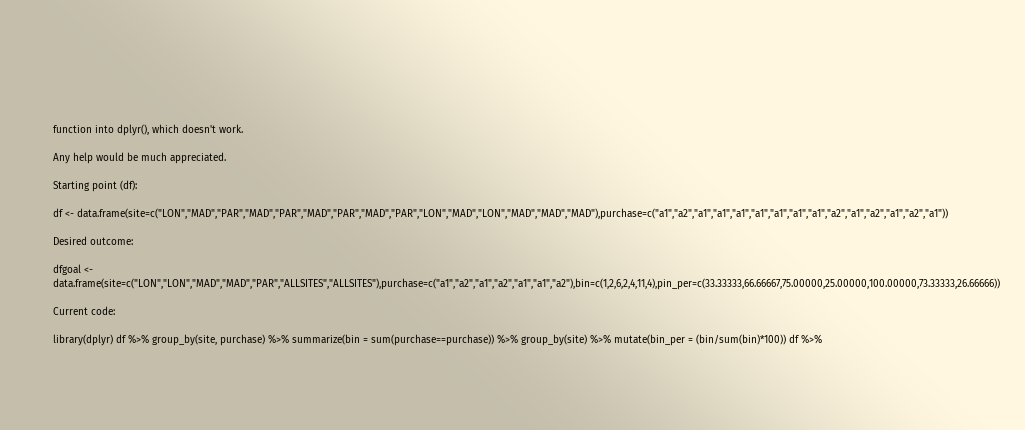function into dplyr(), which doesn't work.

Any help would be much appreciated.

Starting point (df):

df <- data.frame(site=c("LON","MAD","PAR","MAD","PAR","MAD","PAR","MAD","PAR","LON","MAD","LON","MAD","MAD","MAD"),purchase=c("a1","a2","a1","a1","a1","a1","a1","a1","a1","a2","a1","a2","a1","a2","a1"))

Desired outcome:

dfgoal <- data.frame(site=c("LON","LON","MAD","MAD","PAR","ALLSITES","ALLSITES"),purchase=c("a1","a2","a1","a2","a1","a1","a2"),bin=c(1,2,6,2,4,11,4),pin_per=c(33.33333,66.66667,75.00000,25.00000,100.00000,73.33333,26.66666))

Current code:

library(dplyr) df %>% group_by(site, purchase) %>% summarize(bin = sum(purchase==purchase)) %>% group_by(site) %>% mutate(bin_per = (bin/sum(bin)*100)) df %>%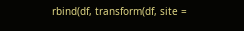rbind(df, transform(df, site =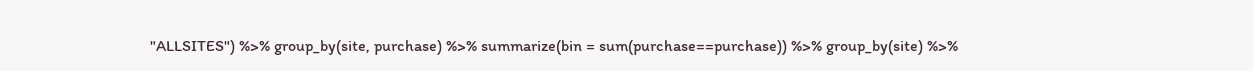"ALLSITES") %>% group_by(site, purchase) %>% summarize(bin = sum(purchase==purchase)) %>% group_by(site) %>%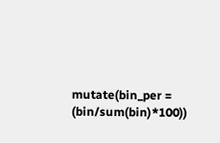mutate(bin_per = (bin/sum(bin)*100))